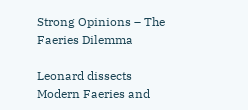Strong Opinions – The Faeries Dilemma

Leonard dissects Modern Faeries and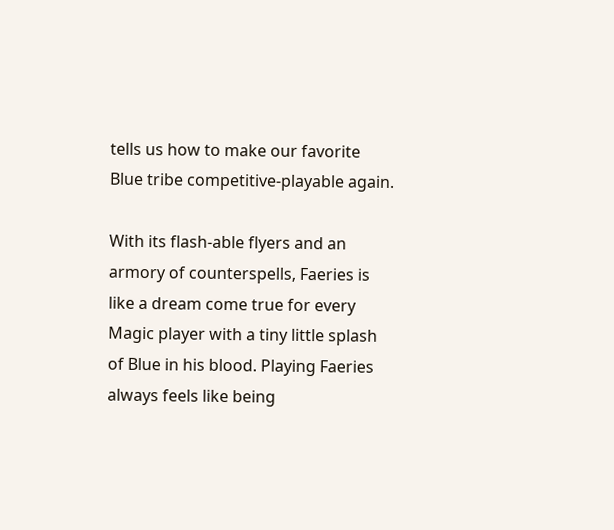tells us how to make our favorite Blue tribe competitive-playable again.

With its flash-able flyers and an armory of counterspells, Faeries is like a dream come true for every Magic player with a tiny little splash of Blue in his blood. Playing Faeries always feels like being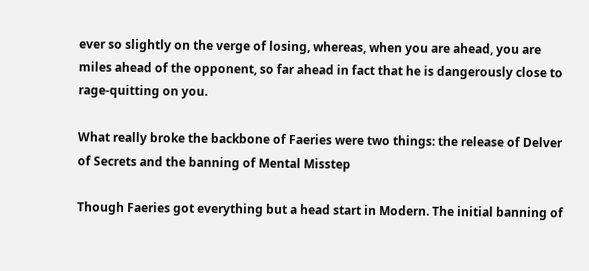ever so slightly on the verge of losing, whereas, when you are ahead, you are miles ahead of the opponent, so far ahead in fact that he is dangerously close to rage-quitting on you.

What really broke the backbone of Faeries were two things: the release of Delver of Secrets and the banning of Mental Misstep

Though Faeries got everything but a head start in Modern. The initial banning of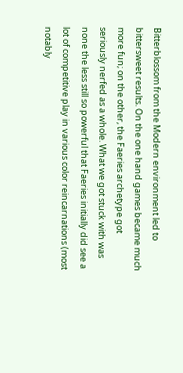Bitterblossom from the Modern environment led to bittersweet results. On the one hand games became much more fun; on the other, the Faeries archetype got seriously nerfed as a whole. What we got stuck with was none the less still so powerful that Faeries initially did see a lot of competitive play in various color reincarnations (most notably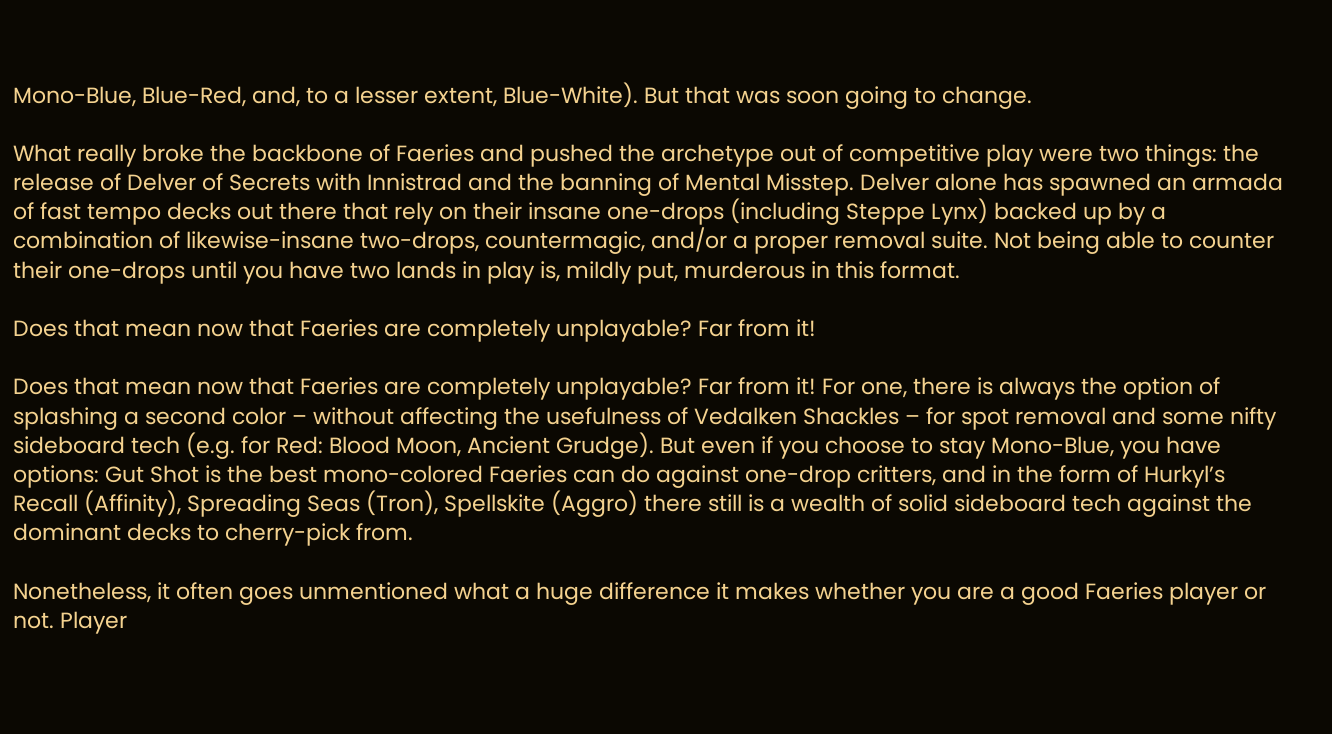Mono-Blue, Blue-Red, and, to a lesser extent, Blue-White). But that was soon going to change.

What really broke the backbone of Faeries and pushed the archetype out of competitive play were two things: the release of Delver of Secrets with Innistrad and the banning of Mental Misstep. Delver alone has spawned an armada of fast tempo decks out there that rely on their insane one-drops (including Steppe Lynx) backed up by a combination of likewise-insane two-drops, countermagic, and/or a proper removal suite. Not being able to counter their one-drops until you have two lands in play is, mildly put, murderous in this format.

Does that mean now that Faeries are completely unplayable? Far from it!

Does that mean now that Faeries are completely unplayable? Far from it! For one, there is always the option of splashing a second color – without affecting the usefulness of Vedalken Shackles – for spot removal and some nifty sideboard tech (e.g. for Red: Blood Moon, Ancient Grudge). But even if you choose to stay Mono-Blue, you have options: Gut Shot is the best mono-colored Faeries can do against one-drop critters, and in the form of Hurkyl’s Recall (Affinity), Spreading Seas (Tron), Spellskite (Aggro) there still is a wealth of solid sideboard tech against the dominant decks to cherry-pick from.

Nonetheless, it often goes unmentioned what a huge difference it makes whether you are a good Faeries player or not. Player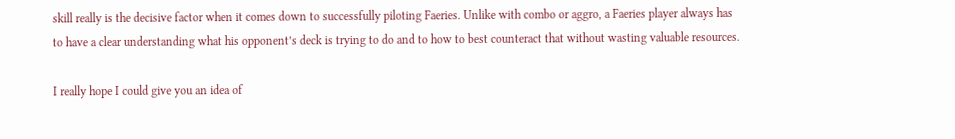skill really is the decisive factor when it comes down to successfully piloting Faeries. Unlike with combo or aggro, a Faeries player always has to have a clear understanding what his opponent’s deck is trying to do and to how to best counteract that without wasting valuable resources.

I really hope I could give you an idea of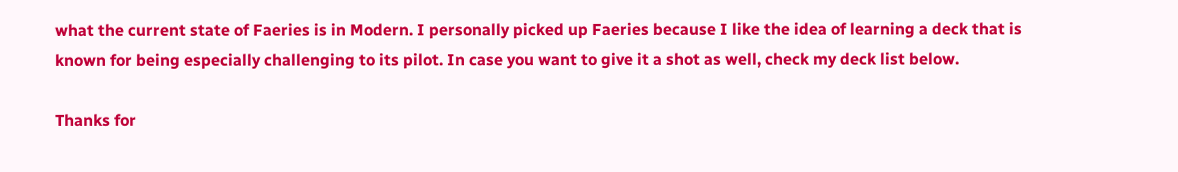what the current state of Faeries is in Modern. I personally picked up Faeries because I like the idea of learning a deck that is known for being especially challenging to its pilot. In case you want to give it a shot as well, check my deck list below.

Thanks for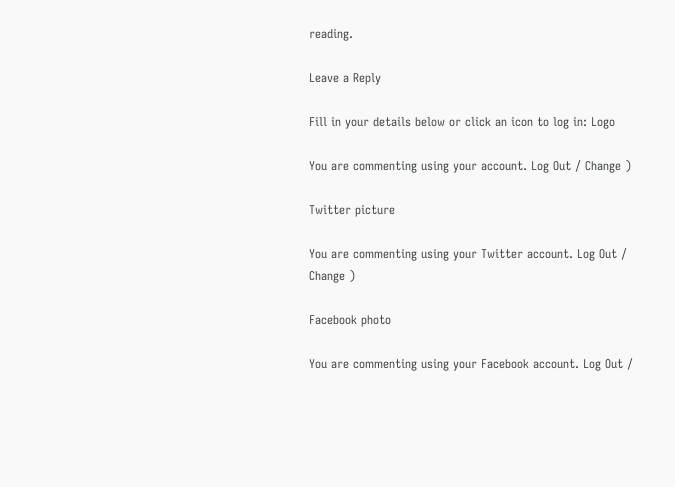reading.

Leave a Reply

Fill in your details below or click an icon to log in: Logo

You are commenting using your account. Log Out / Change )

Twitter picture

You are commenting using your Twitter account. Log Out / Change )

Facebook photo

You are commenting using your Facebook account. Log Out /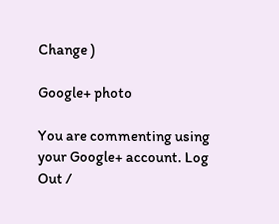Change )

Google+ photo

You are commenting using your Google+ account. Log Out /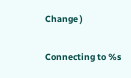Change )

Connecting to %s